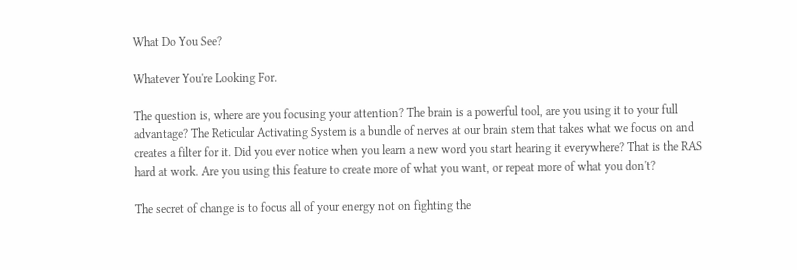What Do You See?

Whatever You're Looking For.

The question is, where are you focusing your attention? The brain is a powerful tool, are you using it to your full advantage? The Reticular Activating System is a bundle of nerves at our brain stem that takes what we focus on and creates a filter for it. Did you ever notice when you learn a new word you start hearing it everywhere? That is the RAS hard at work. Are you using this feature to create more of what you want, or repeat more of what you don't?

The secret of change is to focus all of your energy not on fighting the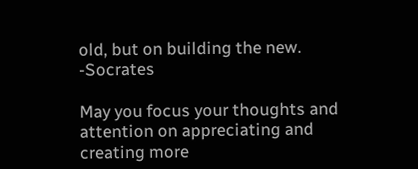old, but on building the new. -Socrates

May you focus your thoughts and attention on appreciating and creating more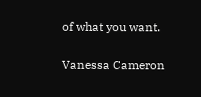of what you want.

Vanessa Cameron